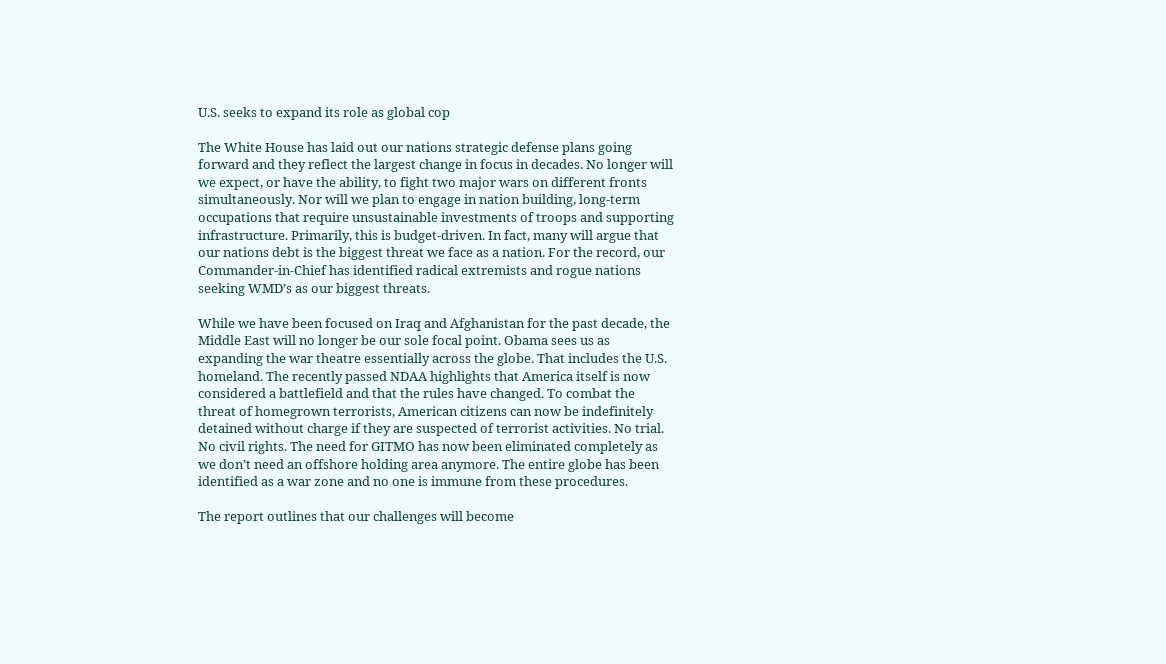U.S. seeks to expand its role as global cop

The White House has laid out our nations strategic defense plans going forward and they reflect the largest change in focus in decades. No longer will we expect, or have the ability, to fight two major wars on different fronts simultaneously. Nor will we plan to engage in nation building, long-term occupations that require unsustainable investments of troops and supporting infrastructure. Primarily, this is budget-driven. In fact, many will argue that our nations debt is the biggest threat we face as a nation. For the record, our Commander-in-Chief has identified radical extremists and rogue nations seeking WMD’s as our biggest threats.

While we have been focused on Iraq and Afghanistan for the past decade, the Middle East will no longer be our sole focal point. Obama sees us as expanding the war theatre essentially across the globe. That includes the U.S. homeland. The recently passed NDAA highlights that America itself is now considered a battlefield and that the rules have changed. To combat the threat of homegrown terrorists, American citizens can now be indefinitely detained without charge if they are suspected of terrorist activities. No trial. No civil rights. The need for GITMO has now been eliminated completely as we don’t need an offshore holding area anymore. The entire globe has been identified as a war zone and no one is immune from these procedures.

The report outlines that our challenges will become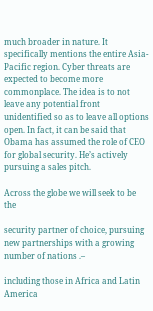much broader in nature. It specifically mentions the entire Asia-Pacific region. Cyber threats are expected to become more commonplace. The idea is to not leave any potential front unidentified so as to leave all options open. In fact, it can be said that Obama has assumed the role of CEO for global security. He’s actively pursuing a sales pitch.

Across the globe we will seek to be the

security partner of choice, pursuing new partnerships with a growing number of nations .–

including those in Africa and Latin America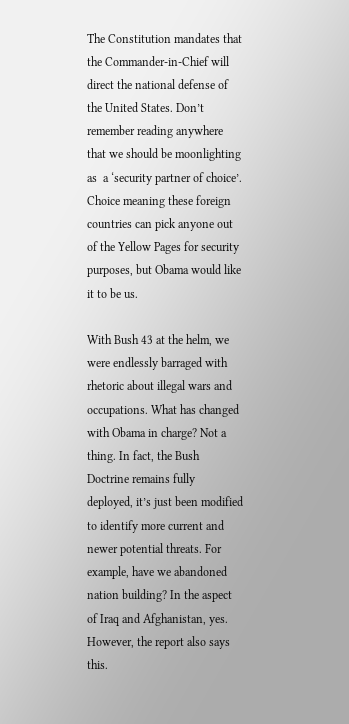The Constitution mandates that the Commander-in-Chief will direct the national defense of the United States. Don’t remember reading anywhere that we should be moonlighting as  a ‘security partner of choice’. Choice meaning these foreign countries can pick anyone out of the Yellow Pages for security purposes, but Obama would like it to be us.

With Bush 43 at the helm, we were endlessly barraged with rhetoric about illegal wars and occupations. What has changed with Obama in charge? Not a thing. In fact, the Bush Doctrine remains fully deployed, it’s just been modified to identify more current and newer potential threats. For example, have we abandoned nation building? In the aspect of Iraq and Afghanistan, yes. However, the report also says this.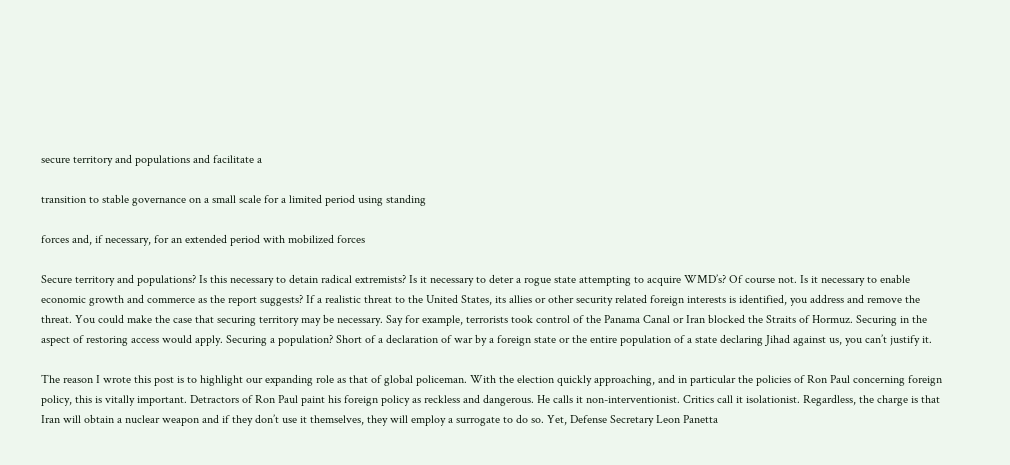secure territory and populations and facilitate a

transition to stable governance on a small scale for a limited period using standing

forces and, if necessary, for an extended period with mobilized forces

Secure territory and populations? Is this necessary to detain radical extremists? Is it necessary to deter a rogue state attempting to acquire WMD’s? Of course not. Is it necessary to enable economic growth and commerce as the report suggests? If a realistic threat to the United States, its allies or other security related foreign interests is identified, you address and remove the threat. You could make the case that securing territory may be necessary. Say for example, terrorists took control of the Panama Canal or Iran blocked the Straits of Hormuz. Securing in the aspect of restoring access would apply. Securing a population? Short of a declaration of war by a foreign state or the entire population of a state declaring Jihad against us, you can’t justify it.

The reason I wrote this post is to highlight our expanding role as that of global policeman. With the election quickly approaching, and in particular the policies of Ron Paul concerning foreign policy, this is vitally important. Detractors of Ron Paul paint his foreign policy as reckless and dangerous. He calls it non-interventionist. Critics call it isolationist. Regardless, the charge is that Iran will obtain a nuclear weapon and if they don’t use it themselves, they will employ a surrogate to do so. Yet, Defense Secretary Leon Panetta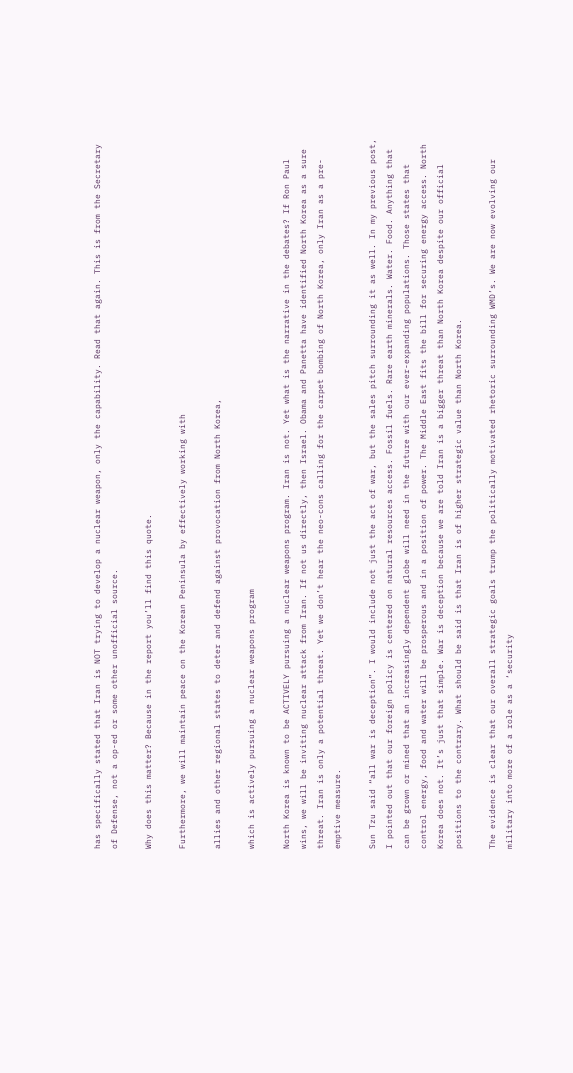has specifically stated that Iran is NOT trying to develop a nuclear weapon, only the capability. Read that again. This is from the Secretary of Defense, not a op-ed or some other unofficial source.

Why does this matter? Because in the report you’ll find this quote.

Furthermore, we will maintain peace on the Korean Peninsula by effectively working with

allies and other regional states to deter and defend against provocation from North Korea,

which is actively pursuing a nuclear weapons program

North Korea is known to be ACTIVELY pursuing a nuclear weapons program. Iran is not. Yet what is the narrative in the debates? If Ron Paul wins, we will be inviting nuclear attack from Iran. If not us directly, then Israel. Obama and Panetta have identified North Korea as a sure threat. Iran is only a potential threat. Yet we don’t hear the neo-cons calling for the carpet bombing of North Korea, only Iran as a pre-emptive measure.

Sun Tzu said “all war is deception”. I would include not just the act of war, but the sales pitch surrounding it as well. In my previous post, I pointed out that our foreign policy is centered on natural resources access. Fossil fuels. Rare earth minerals. Water. Food. Anything that can be grown or mined that an increasingly dependent globe will need in the future with our ever-expanding populations. Those states that control energy, food and water will be prosperous and in a position of power. The Middle East fits the bill for securing energy access. North Korea does not. It’s just that simple. War is deception because we are told Iran is a bigger threat than North Korea despite our official positions to the contrary. What should be said is that Iran is of higher strategic value than North Korea.

The evidence is clear that our overall strategic goals trump the politically motivated rhetoric surrounding WMD’s. We are now evolving our military into more of a role as a ‘security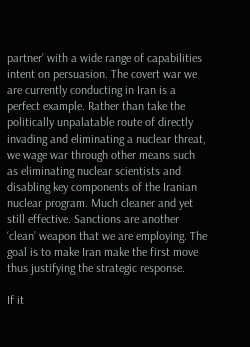partner’ with a wide range of capabilities intent on persuasion. The covert war we are currently conducting in Iran is a perfect example. Rather than take the politically unpalatable route of directly invading and eliminating a nuclear threat, we wage war through other means such as eliminating nuclear scientists and disabling key components of the Iranian nuclear program. Much cleaner and yet still effective. Sanctions are another ‘clean’ weapon that we are employing. The goal is to make Iran make the first move thus justifying the strategic response.

If it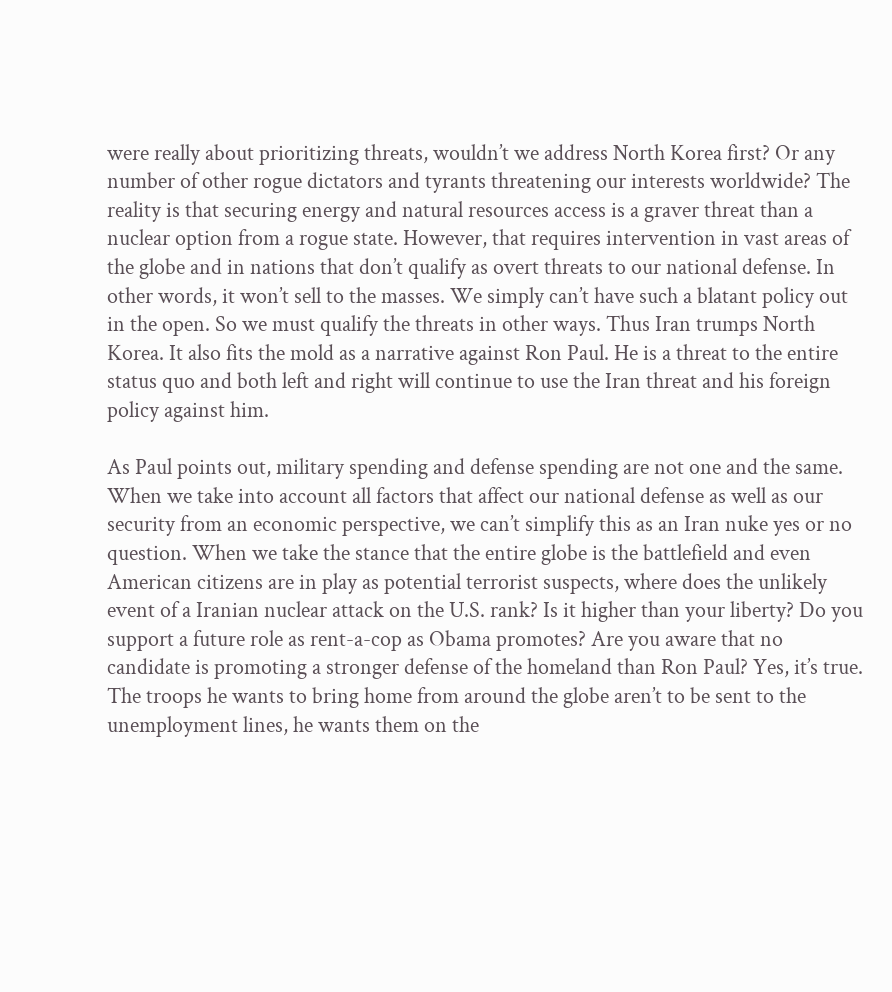were really about prioritizing threats, wouldn’t we address North Korea first? Or any number of other rogue dictators and tyrants threatening our interests worldwide? The reality is that securing energy and natural resources access is a graver threat than a nuclear option from a rogue state. However, that requires intervention in vast areas of the globe and in nations that don’t qualify as overt threats to our national defense. In other words, it won’t sell to the masses. We simply can’t have such a blatant policy out in the open. So we must qualify the threats in other ways. Thus Iran trumps North Korea. It also fits the mold as a narrative against Ron Paul. He is a threat to the entire status quo and both left and right will continue to use the Iran threat and his foreign policy against him.

As Paul points out, military spending and defense spending are not one and the same. When we take into account all factors that affect our national defense as well as our security from an economic perspective, we can’t simplify this as an Iran nuke yes or no question. When we take the stance that the entire globe is the battlefield and even American citizens are in play as potential terrorist suspects, where does the unlikely event of a Iranian nuclear attack on the U.S. rank? Is it higher than your liberty? Do you support a future role as rent-a-cop as Obama promotes? Are you aware that no candidate is promoting a stronger defense of the homeland than Ron Paul? Yes, it’s true. The troops he wants to bring home from around the globe aren’t to be sent to the unemployment lines, he wants them on the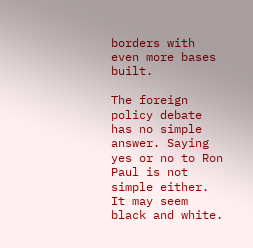borders with even more bases built.

The foreign policy debate has no simple answer. Saying yes or no to Ron Paul is not simple either. It may seem black and white.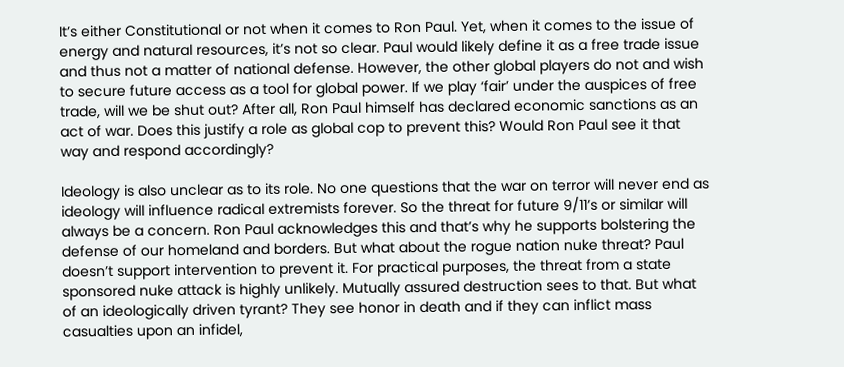It’s either Constitutional or not when it comes to Ron Paul. Yet, when it comes to the issue of energy and natural resources, it’s not so clear. Paul would likely define it as a free trade issue and thus not a matter of national defense. However, the other global players do not and wish to secure future access as a tool for global power. If we play ‘fair’ under the auspices of free trade, will we be shut out? After all, Ron Paul himself has declared economic sanctions as an act of war. Does this justify a role as global cop to prevent this? Would Ron Paul see it that way and respond accordingly?

Ideology is also unclear as to its role. No one questions that the war on terror will never end as ideology will influence radical extremists forever. So the threat for future 9/11’s or similar will always be a concern. Ron Paul acknowledges this and that’s why he supports bolstering the defense of our homeland and borders. But what about the rogue nation nuke threat? Paul doesn’t support intervention to prevent it. For practical purposes, the threat from a state sponsored nuke attack is highly unlikely. Mutually assured destruction sees to that. But what of an ideologically driven tyrant? They see honor in death and if they can inflict mass casualties upon an infidel,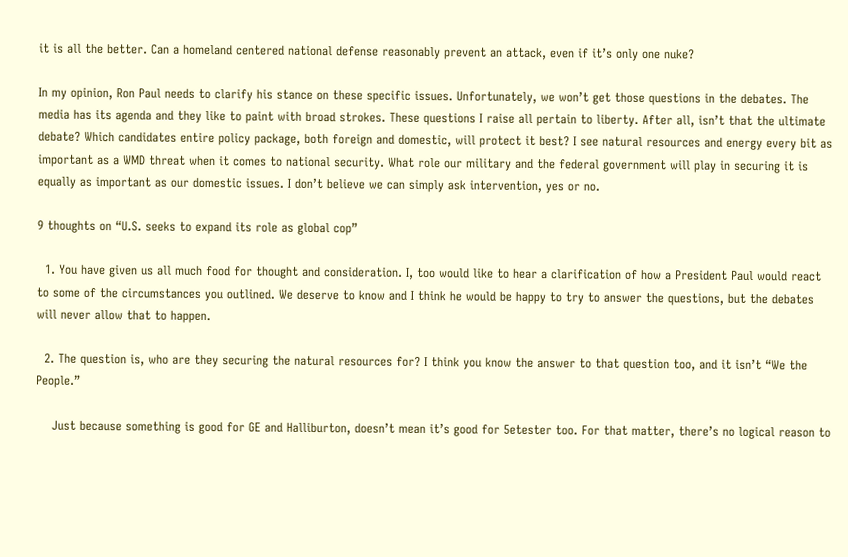it is all the better. Can a homeland centered national defense reasonably prevent an attack, even if it’s only one nuke?

In my opinion, Ron Paul needs to clarify his stance on these specific issues. Unfortunately, we won’t get those questions in the debates. The media has its agenda and they like to paint with broad strokes. These questions I raise all pertain to liberty. After all, isn’t that the ultimate debate? Which candidates entire policy package, both foreign and domestic, will protect it best? I see natural resources and energy every bit as important as a WMD threat when it comes to national security. What role our military and the federal government will play in securing it is equally as important as our domestic issues. I don’t believe we can simply ask intervention, yes or no.

9 thoughts on “U.S. seeks to expand its role as global cop”

  1. You have given us all much food for thought and consideration. I, too would like to hear a clarification of how a President Paul would react to some of the circumstances you outlined. We deserve to know and I think he would be happy to try to answer the questions, but the debates will never allow that to happen.

  2. The question is, who are they securing the natural resources for? I think you know the answer to that question too, and it isn’t “We the People.”

    Just because something is good for GE and Halliburton, doesn’t mean it’s good for 5etester too. For that matter, there’s no logical reason to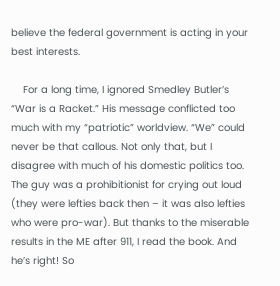believe the federal government is acting in your best interests.

    For a long time, I ignored Smedley Butler’s “War is a Racket.” His message conflicted too much with my “patriotic” worldview. “We” could never be that callous. Not only that, but I disagree with much of his domestic politics too. The guy was a prohibitionist for crying out loud (they were lefties back then – it was also lefties who were pro-war). But thanks to the miserable results in the ME after 911, I read the book. And he’s right! So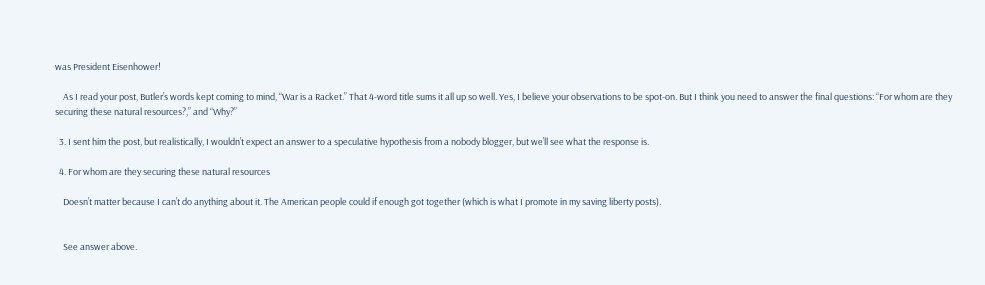was President Eisenhower!

    As I read your post, Butler’s words kept coming to mind, “War is a Racket.” That 4-word title sums it all up so well. Yes, I believe your observations to be spot-on. But I think you need to answer the final questions: “For whom are they securing these natural resources?,” and “Why?”

  3. I sent him the post, but realistically, I wouldn’t expect an answer to a speculative hypothesis from a nobody blogger, but we’ll see what the response is.

  4. For whom are they securing these natural resources

    Doesn’t matter because I can’t do anything about it. The American people could if enough got together (which is what I promote in my saving liberty posts).


    See answer above.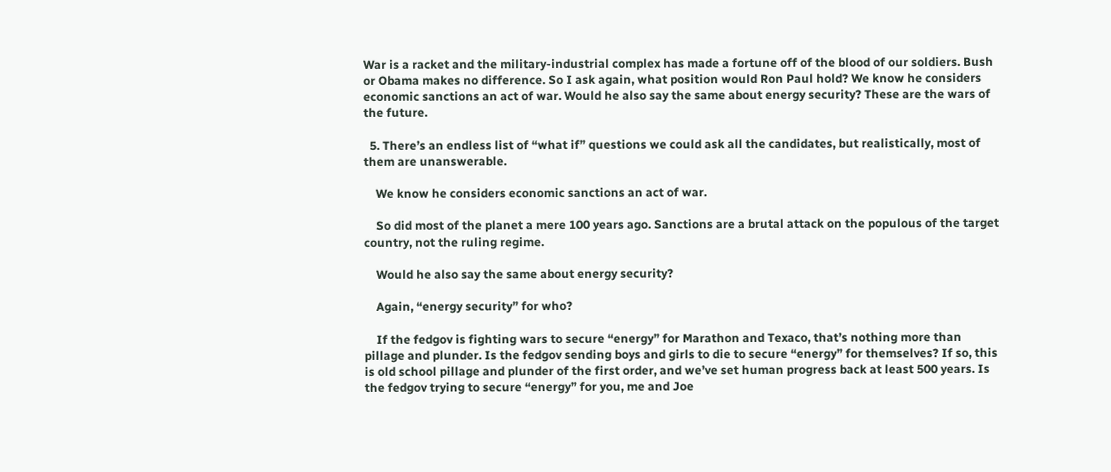War is a racket and the military-industrial complex has made a fortune off of the blood of our soldiers. Bush or Obama makes no difference. So I ask again, what position would Ron Paul hold? We know he considers economic sanctions an act of war. Would he also say the same about energy security? These are the wars of the future.

  5. There’s an endless list of “what if” questions we could ask all the candidates, but realistically, most of them are unanswerable.

    We know he considers economic sanctions an act of war.

    So did most of the planet a mere 100 years ago. Sanctions are a brutal attack on the populous of the target country, not the ruling regime.

    Would he also say the same about energy security?

    Again, “energy security” for who?

    If the fedgov is fighting wars to secure “energy” for Marathon and Texaco, that’s nothing more than pillage and plunder. Is the fedgov sending boys and girls to die to secure “energy” for themselves? If so, this is old school pillage and plunder of the first order, and we’ve set human progress back at least 500 years. Is the fedgov trying to secure “energy” for you, me and Joe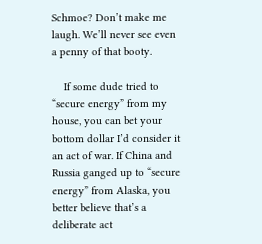Schmoe? Don’t make me laugh. We’ll never see even a penny of that booty.

    If some dude tried to “secure energy” from my house, you can bet your bottom dollar I’d consider it an act of war. If China and Russia ganged up to “secure energy” from Alaska, you better believe that’s a deliberate act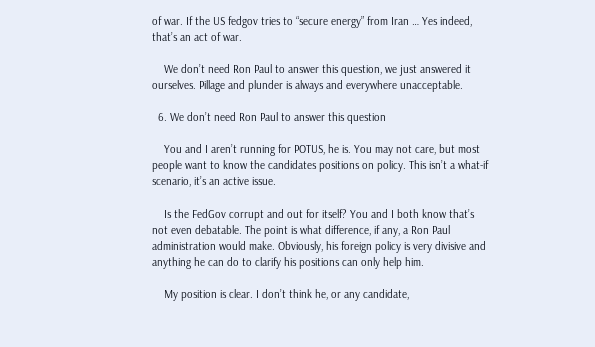of war. If the US fedgov tries to “secure energy” from Iran … Yes indeed, that’s an act of war.

    We don’t need Ron Paul to answer this question, we just answered it ourselves. Pillage and plunder is always and everywhere unacceptable.

  6. We don’t need Ron Paul to answer this question

    You and I aren’t running for POTUS, he is. You may not care, but most people want to know the candidates positions on policy. This isn’t a what-if scenario, it’s an active issue.

    Is the FedGov corrupt and out for itself? You and I both know that’s not even debatable. The point is what difference, if any, a Ron Paul administration would make. Obviously, his foreign policy is very divisive and anything he can do to clarify his positions can only help him.

    My position is clear. I don’t think he, or any candidate,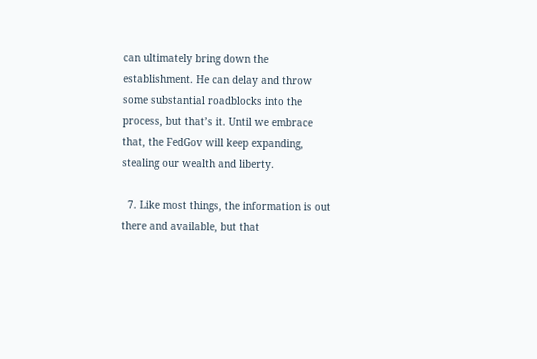can ultimately bring down the establishment. He can delay and throw some substantial roadblocks into the process, but that’s it. Until we embrace that, the FedGov will keep expanding, stealing our wealth and liberty.

  7. Like most things, the information is out there and available, but that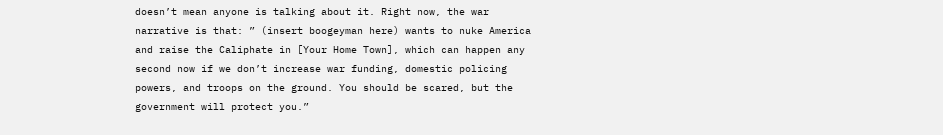doesn’t mean anyone is talking about it. Right now, the war narrative is that: ” (insert boogeyman here) wants to nuke America and raise the Caliphate in [Your Home Town], which can happen any second now if we don’t increase war funding, domestic policing powers, and troops on the ground. You should be scared, but the government will protect you.”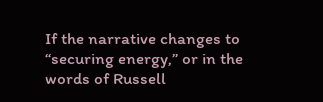If the narrative changes to “securing energy,” or in the words of Russell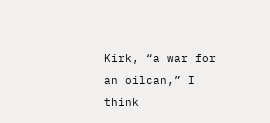Kirk, “a war for an oilcan,” I think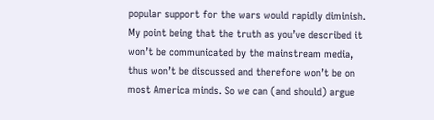popular support for the wars would rapidly diminish. My point being that the truth as you’ve described it won’t be communicated by the mainstream media, thus won’t be discussed and therefore won’t be on most America minds. So we can (and should) argue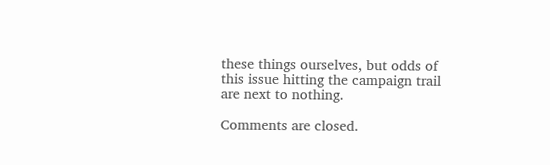these things ourselves, but odds of this issue hitting the campaign trail are next to nothing.

Comments are closed.